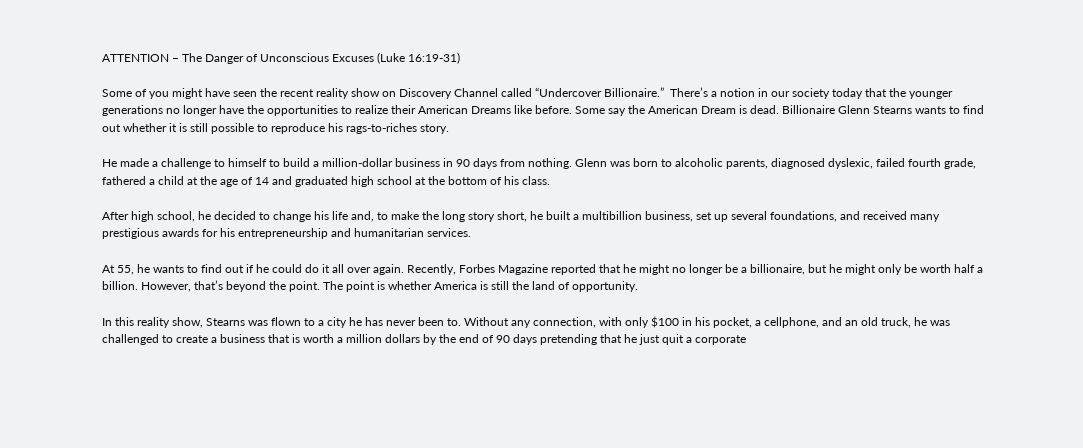ATTENTION – The Danger of Unconscious Excuses (Luke 16:19-31)

Some of you might have seen the recent reality show on Discovery Channel called “Undercover Billionaire.”  There’s a notion in our society today that the younger generations no longer have the opportunities to realize their American Dreams like before. Some say the American Dream is dead. Billionaire Glenn Stearns wants to find out whether it is still possible to reproduce his rags-to-riches story.

He made a challenge to himself to build a million-dollar business in 90 days from nothing. Glenn was born to alcoholic parents, diagnosed dyslexic, failed fourth grade, fathered a child at the age of 14 and graduated high school at the bottom of his class.

After high school, he decided to change his life and, to make the long story short, he built a multibillion business, set up several foundations, and received many prestigious awards for his entrepreneurship and humanitarian services.

At 55, he wants to find out if he could do it all over again. Recently, Forbes Magazine reported that he might no longer be a billionaire, but he might only be worth half a billion. However, that’s beyond the point. The point is whether America is still the land of opportunity.

In this reality show, Stearns was flown to a city he has never been to. Without any connection, with only $100 in his pocket, a cellphone, and an old truck, he was challenged to create a business that is worth a million dollars by the end of 90 days pretending that he just quit a corporate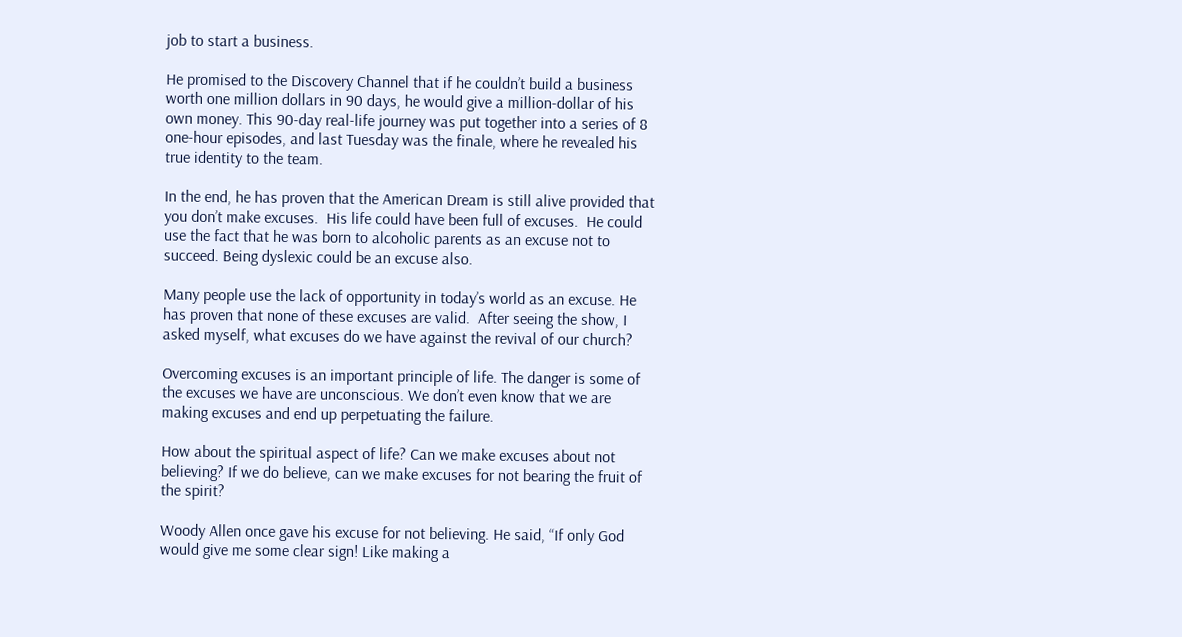job to start a business.

He promised to the Discovery Channel that if he couldn’t build a business worth one million dollars in 90 days, he would give a million-dollar of his own money. This 90-day real-life journey was put together into a series of 8 one-hour episodes, and last Tuesday was the finale, where he revealed his true identity to the team.

In the end, he has proven that the American Dream is still alive provided that you don’t make excuses.  His life could have been full of excuses.  He could use the fact that he was born to alcoholic parents as an excuse not to succeed. Being dyslexic could be an excuse also.

Many people use the lack of opportunity in today’s world as an excuse. He has proven that none of these excuses are valid.  After seeing the show, I asked myself, what excuses do we have against the revival of our church?

Overcoming excuses is an important principle of life. The danger is some of the excuses we have are unconscious. We don’t even know that we are making excuses and end up perpetuating the failure.

How about the spiritual aspect of life? Can we make excuses about not believing? If we do believe, can we make excuses for not bearing the fruit of the spirit?

Woody Allen once gave his excuse for not believing. He said, “If only God would give me some clear sign! Like making a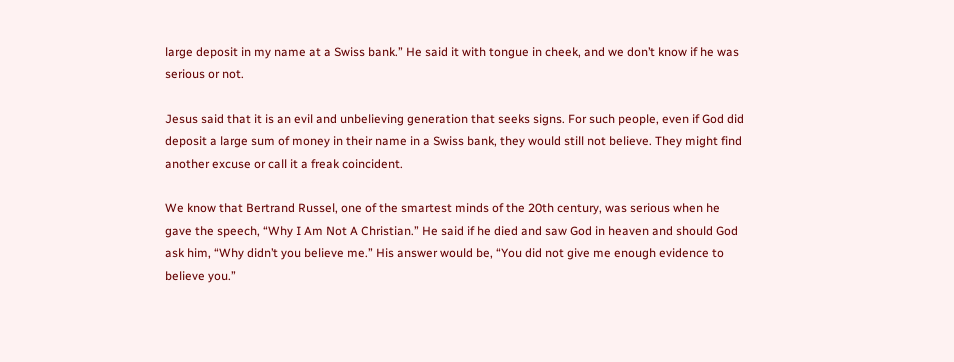large deposit in my name at a Swiss bank.” He said it with tongue in cheek, and we don’t know if he was serious or not.

Jesus said that it is an evil and unbelieving generation that seeks signs. For such people, even if God did deposit a large sum of money in their name in a Swiss bank, they would still not believe. They might find another excuse or call it a freak coincident.

We know that Bertrand Russel, one of the smartest minds of the 20th century, was serious when he gave the speech, “Why I Am Not A Christian.” He said if he died and saw God in heaven and should God ask him, “Why didn’t you believe me.” His answer would be, “You did not give me enough evidence to believe you.”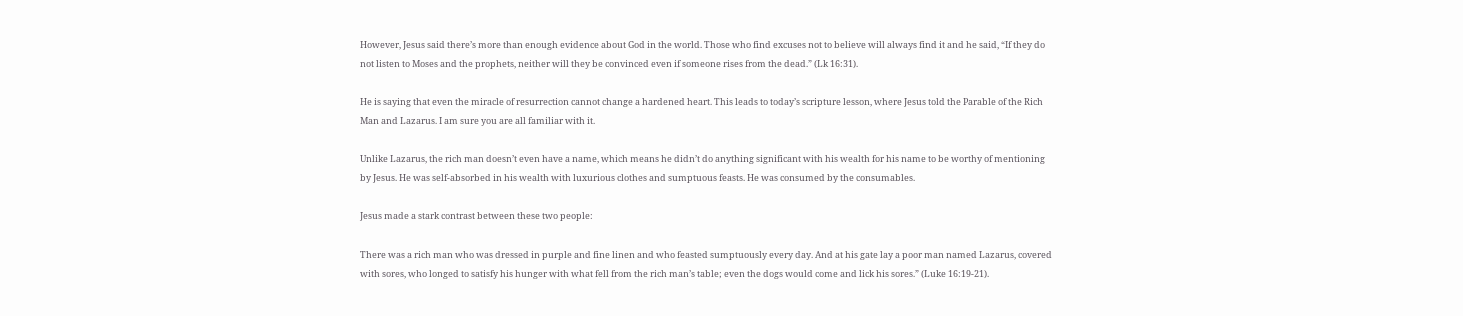However, Jesus said there’s more than enough evidence about God in the world. Those who find excuses not to believe will always find it and he said, “If they do not listen to Moses and the prophets, neither will they be convinced even if someone rises from the dead.” (Lk 16:31).

He is saying that even the miracle of resurrection cannot change a hardened heart. This leads to today’s scripture lesson, where Jesus told the Parable of the Rich Man and Lazarus. I am sure you are all familiar with it.

Unlike Lazarus, the rich man doesn’t even have a name, which means he didn’t do anything significant with his wealth for his name to be worthy of mentioning by Jesus. He was self-absorbed in his wealth with luxurious clothes and sumptuous feasts. He was consumed by the consumables.

Jesus made a stark contrast between these two people:

There was a rich man who was dressed in purple and fine linen and who feasted sumptuously every day. And at his gate lay a poor man named Lazarus, covered with sores, who longed to satisfy his hunger with what fell from the rich man’s table; even the dogs would come and lick his sores.” (Luke 16:19-21).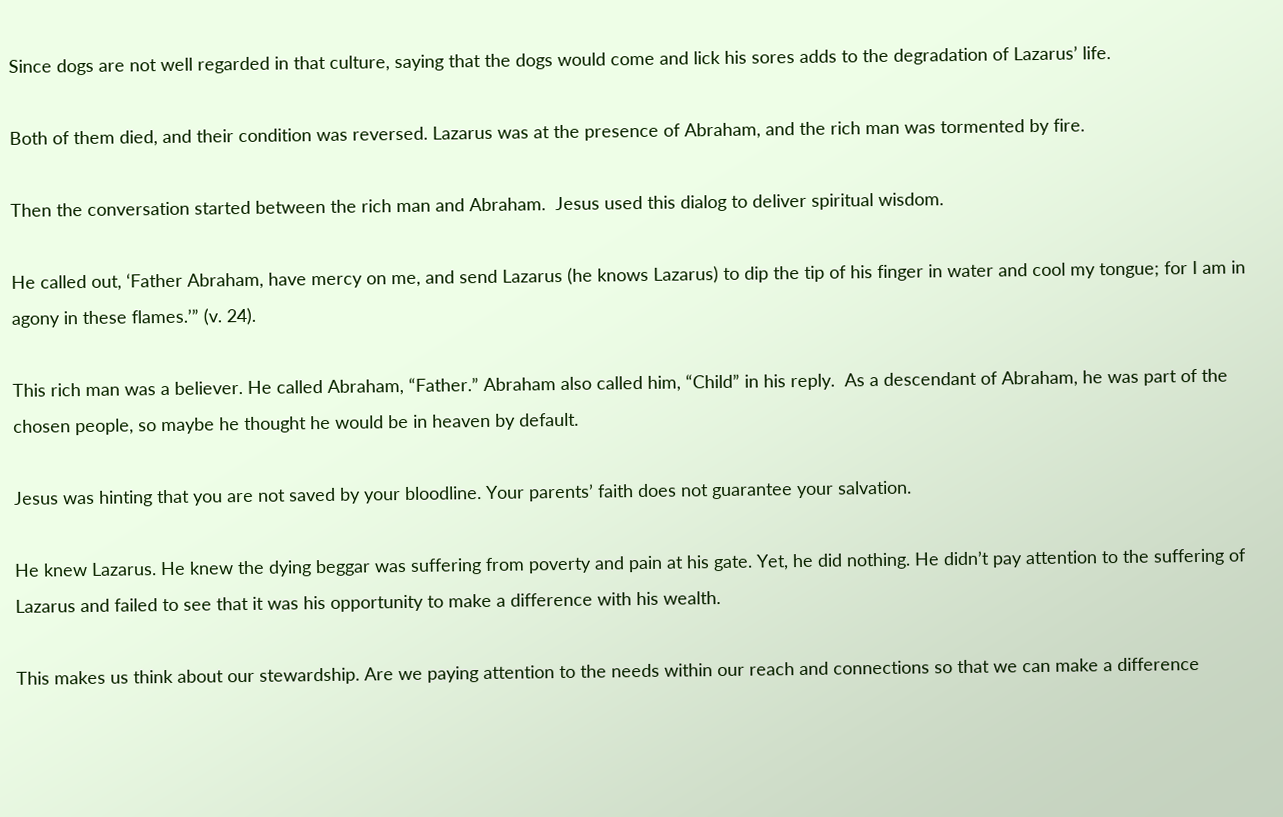Since dogs are not well regarded in that culture, saying that the dogs would come and lick his sores adds to the degradation of Lazarus’ life.

Both of them died, and their condition was reversed. Lazarus was at the presence of Abraham, and the rich man was tormented by fire.

Then the conversation started between the rich man and Abraham.  Jesus used this dialog to deliver spiritual wisdom.

He called out, ‘Father Abraham, have mercy on me, and send Lazarus (he knows Lazarus) to dip the tip of his finger in water and cool my tongue; for I am in agony in these flames.’” (v. 24).

This rich man was a believer. He called Abraham, “Father.” Abraham also called him, “Child” in his reply.  As a descendant of Abraham, he was part of the chosen people, so maybe he thought he would be in heaven by default.

Jesus was hinting that you are not saved by your bloodline. Your parents’ faith does not guarantee your salvation.

He knew Lazarus. He knew the dying beggar was suffering from poverty and pain at his gate. Yet, he did nothing. He didn’t pay attention to the suffering of Lazarus and failed to see that it was his opportunity to make a difference with his wealth.

This makes us think about our stewardship. Are we paying attention to the needs within our reach and connections so that we can make a difference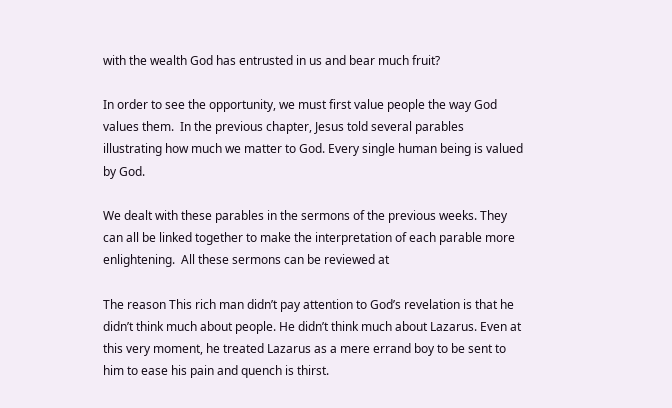with the wealth God has entrusted in us and bear much fruit?

In order to see the opportunity, we must first value people the way God values them.  In the previous chapter, Jesus told several parables illustrating how much we matter to God. Every single human being is valued by God.

We dealt with these parables in the sermons of the previous weeks. They can all be linked together to make the interpretation of each parable more enlightening.  All these sermons can be reviewed at

The reason This rich man didn’t pay attention to God’s revelation is that he didn’t think much about people. He didn’t think much about Lazarus. Even at this very moment, he treated Lazarus as a mere errand boy to be sent to him to ease his pain and quench is thirst.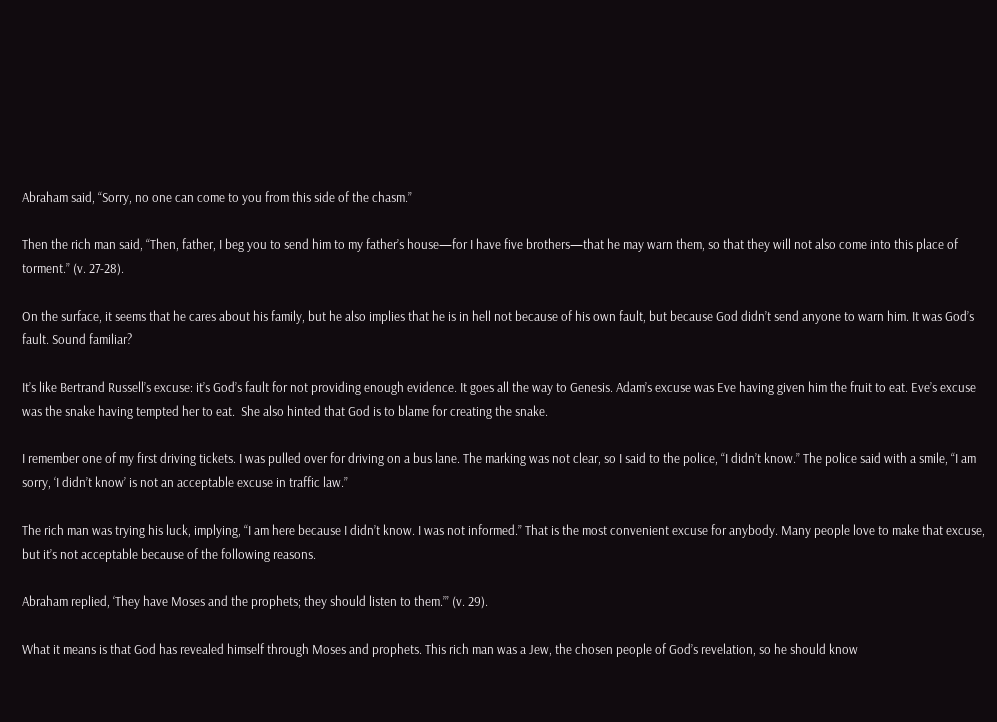Abraham said, “Sorry, no one can come to you from this side of the chasm.”

Then the rich man said, “Then, father, I beg you to send him to my father’s house—for I have five brothers—that he may warn them, so that they will not also come into this place of torment.” (v. 27-28).

On the surface, it seems that he cares about his family, but he also implies that he is in hell not because of his own fault, but because God didn’t send anyone to warn him. It was God’s fault. Sound familiar?

It’s like Bertrand Russell’s excuse: it’s God’s fault for not providing enough evidence. It goes all the way to Genesis. Adam’s excuse was Eve having given him the fruit to eat. Eve’s excuse was the snake having tempted her to eat.  She also hinted that God is to blame for creating the snake.

I remember one of my first driving tickets. I was pulled over for driving on a bus lane. The marking was not clear, so I said to the police, “I didn’t know.” The police said with a smile, “I am sorry, ‘I didn’t know’ is not an acceptable excuse in traffic law.”

The rich man was trying his luck, implying, “I am here because I didn’t know. I was not informed.” That is the most convenient excuse for anybody. Many people love to make that excuse, but it’s not acceptable because of the following reasons.

Abraham replied, ‘They have Moses and the prophets; they should listen to them.’” (v. 29).

What it means is that God has revealed himself through Moses and prophets. This rich man was a Jew, the chosen people of God’s revelation, so he should know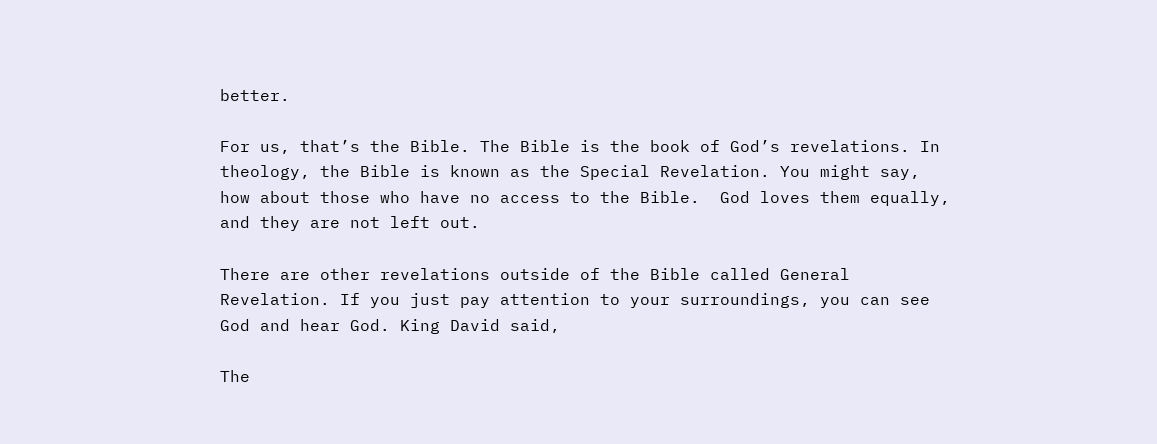better.

For us, that’s the Bible. The Bible is the book of God’s revelations. In theology, the Bible is known as the Special Revelation. You might say, how about those who have no access to the Bible.  God loves them equally, and they are not left out.

There are other revelations outside of the Bible called General Revelation. If you just pay attention to your surroundings, you can see God and hear God. King David said,

The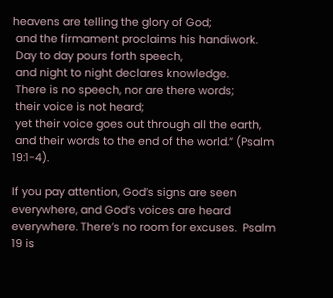heavens are telling the glory of God;
 and the firmament proclaims his handiwork.
 Day to day pours forth speech,
 and night to night declares knowledge.
 There is no speech, nor are there words;
 their voice is not heard;
 yet their voice goes out through all the earth,
 and their words to the end of the world.” (Psalm 19:1-4).

If you pay attention, God’s signs are seen everywhere, and God’s voices are heard everywhere. There’s no room for excuses.  Psalm 19 is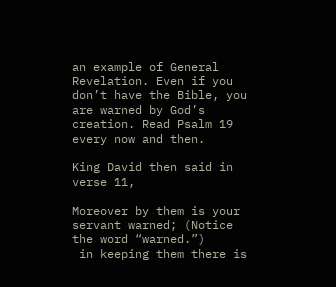an example of General Revelation. Even if you don’t have the Bible, you are warned by God’s creation. Read Psalm 19 every now and then.

King David then said in verse 11,

Moreover by them is your servant warned; (Notice the word “warned.”)
 in keeping them there is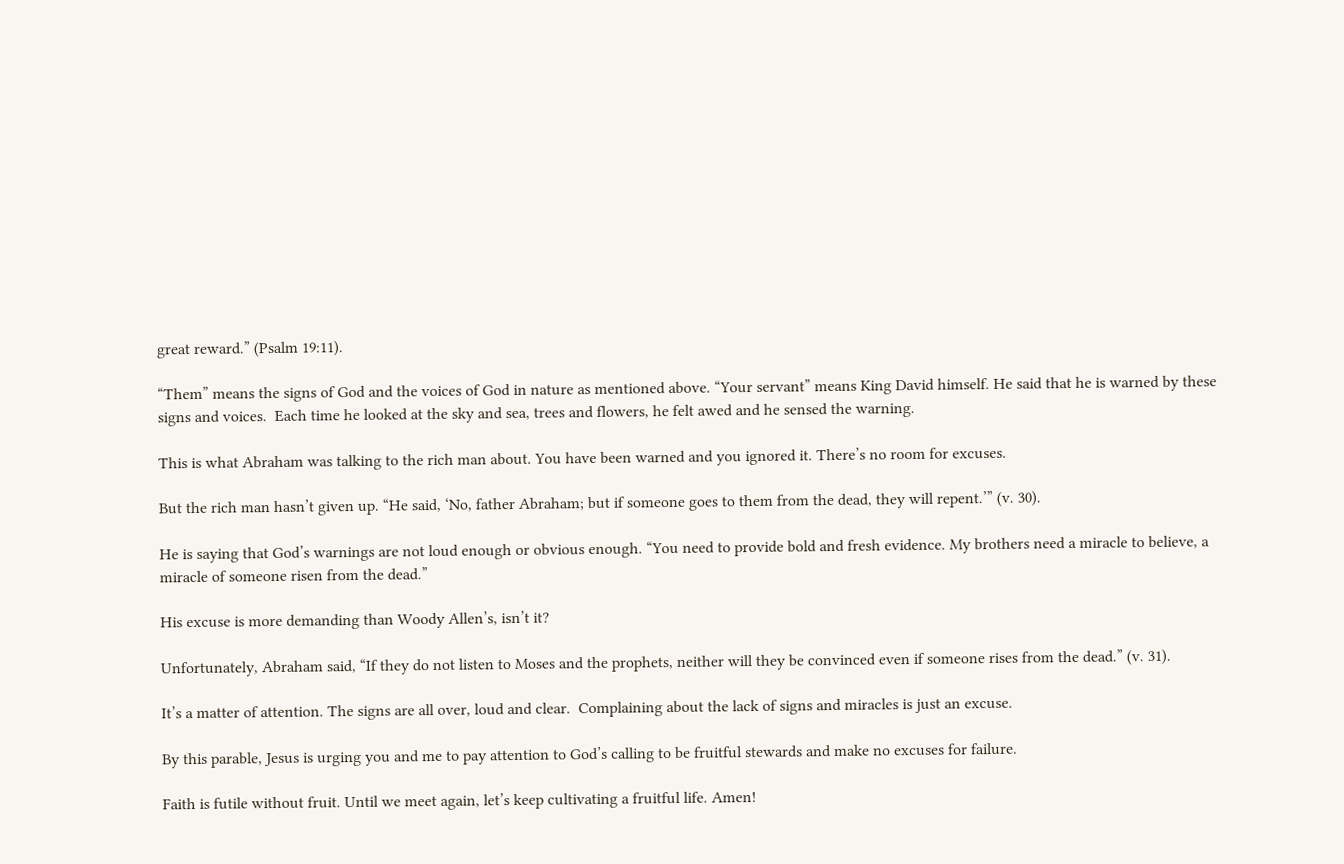great reward.” (Psalm 19:11).

“Them” means the signs of God and the voices of God in nature as mentioned above. “Your servant” means King David himself. He said that he is warned by these signs and voices.  Each time he looked at the sky and sea, trees and flowers, he felt awed and he sensed the warning.

This is what Abraham was talking to the rich man about. You have been warned and you ignored it. There’s no room for excuses.

But the rich man hasn’t given up. “He said, ‘No, father Abraham; but if someone goes to them from the dead, they will repent.’” (v. 30).

He is saying that God’s warnings are not loud enough or obvious enough. “You need to provide bold and fresh evidence. My brothers need a miracle to believe, a miracle of someone risen from the dead.”

His excuse is more demanding than Woody Allen’s, isn’t it?

Unfortunately, Abraham said, “If they do not listen to Moses and the prophets, neither will they be convinced even if someone rises from the dead.” (v. 31).

It’s a matter of attention. The signs are all over, loud and clear.  Complaining about the lack of signs and miracles is just an excuse.

By this parable, Jesus is urging you and me to pay attention to God’s calling to be fruitful stewards and make no excuses for failure.

Faith is futile without fruit. Until we meet again, let’s keep cultivating a fruitful life. Amen!